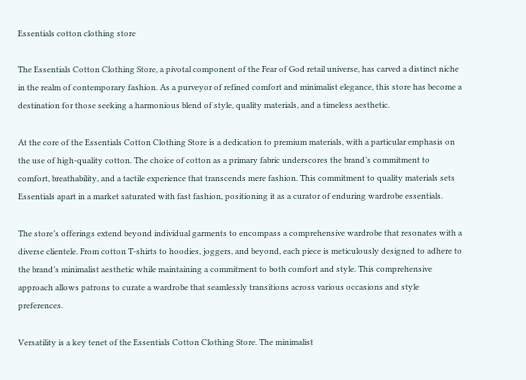Essentials cotton clothing store

The Essentials Cotton Clothing Store, a pivotal component of the Fear of God retail universe, has carved a distinct niche in the realm of contemporary fashion. As a purveyor of refined comfort and minimalist elegance, this store has become a destination for those seeking a harmonious blend of style, quality materials, and a timeless aesthetic.

At the core of the Essentials Cotton Clothing Store is a dedication to premium materials, with a particular emphasis on the use of high-quality cotton. The choice of cotton as a primary fabric underscores the brand’s commitment to comfort, breathability, and a tactile experience that transcends mere fashion. This commitment to quality materials sets Essentials apart in a market saturated with fast fashion, positioning it as a curator of enduring wardrobe essentials.

The store’s offerings extend beyond individual garments to encompass a comprehensive wardrobe that resonates with a diverse clientele. From cotton T-shirts to hoodies, joggers, and beyond, each piece is meticulously designed to adhere to the brand’s minimalist aesthetic while maintaining a commitment to both comfort and style. This comprehensive approach allows patrons to curate a wardrobe that seamlessly transitions across various occasions and style preferences.

Versatility is a key tenet of the Essentials Cotton Clothing Store. The minimalist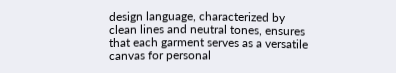design language, characterized by clean lines and neutral tones, ensures that each garment serves as a versatile canvas for personal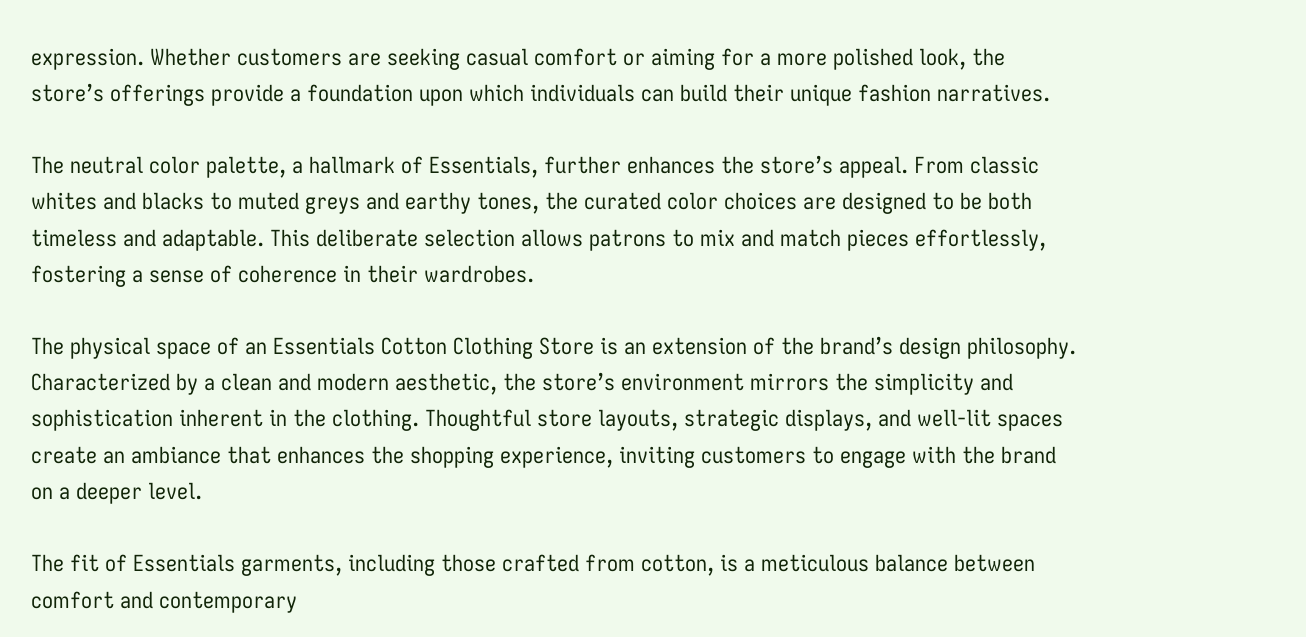expression. Whether customers are seeking casual comfort or aiming for a more polished look, the store’s offerings provide a foundation upon which individuals can build their unique fashion narratives.

The neutral color palette, a hallmark of Essentials, further enhances the store’s appeal. From classic whites and blacks to muted greys and earthy tones, the curated color choices are designed to be both timeless and adaptable. This deliberate selection allows patrons to mix and match pieces effortlessly, fostering a sense of coherence in their wardrobes.

The physical space of an Essentials Cotton Clothing Store is an extension of the brand’s design philosophy. Characterized by a clean and modern aesthetic, the store’s environment mirrors the simplicity and sophistication inherent in the clothing. Thoughtful store layouts, strategic displays, and well-lit spaces create an ambiance that enhances the shopping experience, inviting customers to engage with the brand on a deeper level.

The fit of Essentials garments, including those crafted from cotton, is a meticulous balance between comfort and contemporary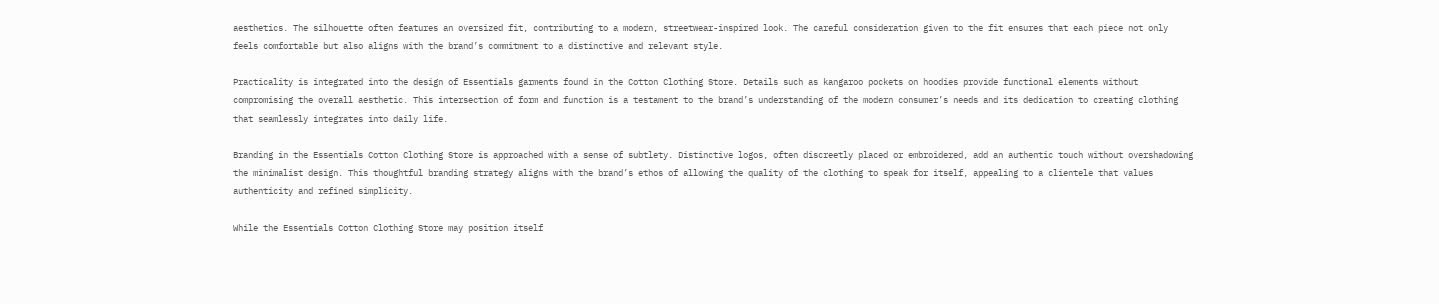aesthetics. The silhouette often features an oversized fit, contributing to a modern, streetwear-inspired look. The careful consideration given to the fit ensures that each piece not only feels comfortable but also aligns with the brand’s commitment to a distinctive and relevant style.

Practicality is integrated into the design of Essentials garments found in the Cotton Clothing Store. Details such as kangaroo pockets on hoodies provide functional elements without compromising the overall aesthetic. This intersection of form and function is a testament to the brand’s understanding of the modern consumer’s needs and its dedication to creating clothing that seamlessly integrates into daily life.

Branding in the Essentials Cotton Clothing Store is approached with a sense of subtlety. Distinctive logos, often discreetly placed or embroidered, add an authentic touch without overshadowing the minimalist design. This thoughtful branding strategy aligns with the brand’s ethos of allowing the quality of the clothing to speak for itself, appealing to a clientele that values authenticity and refined simplicity.

While the Essentials Cotton Clothing Store may position itself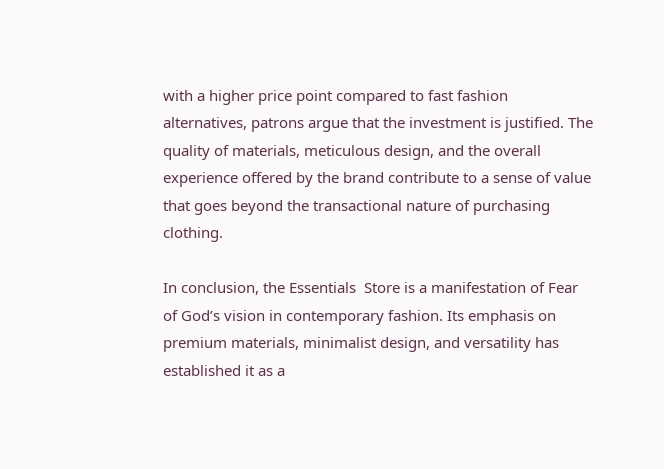with a higher price point compared to fast fashion alternatives, patrons argue that the investment is justified. The quality of materials, meticulous design, and the overall experience offered by the brand contribute to a sense of value that goes beyond the transactional nature of purchasing clothing.

In conclusion, the Essentials  Store is a manifestation of Fear of God’s vision in contemporary fashion. Its emphasis on premium materials, minimalist design, and versatility has established it as a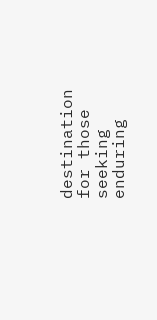destination for those seeking enduring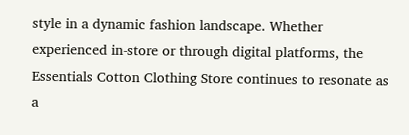style in a dynamic fashion landscape. Whether experienced in-store or through digital platforms, the Essentials Cotton Clothing Store continues to resonate as a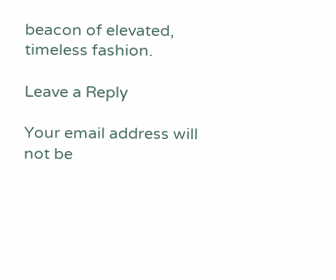beacon of elevated, timeless fashion.

Leave a Reply

Your email address will not be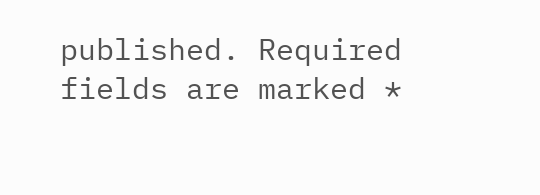published. Required fields are marked *